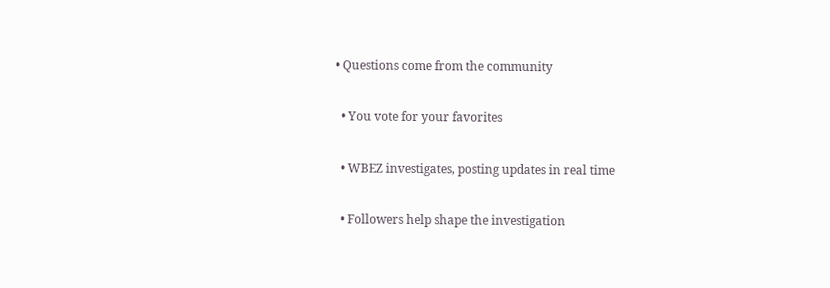• Questions come from the community

  • You vote for your favorites

  • WBEZ investigates, posting updates in real time

  • Followers help shape the investigation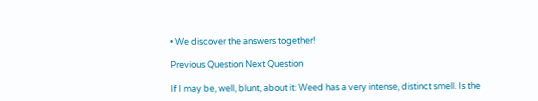• We discover the answers together!

Previous Question Next Question

If I may be, well, blunt, about it: Weed has a very intense, distinct smell. Is the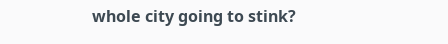whole city going to stink?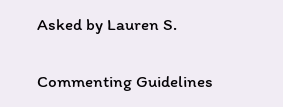Asked by Lauren S.

Commenting Guidelines